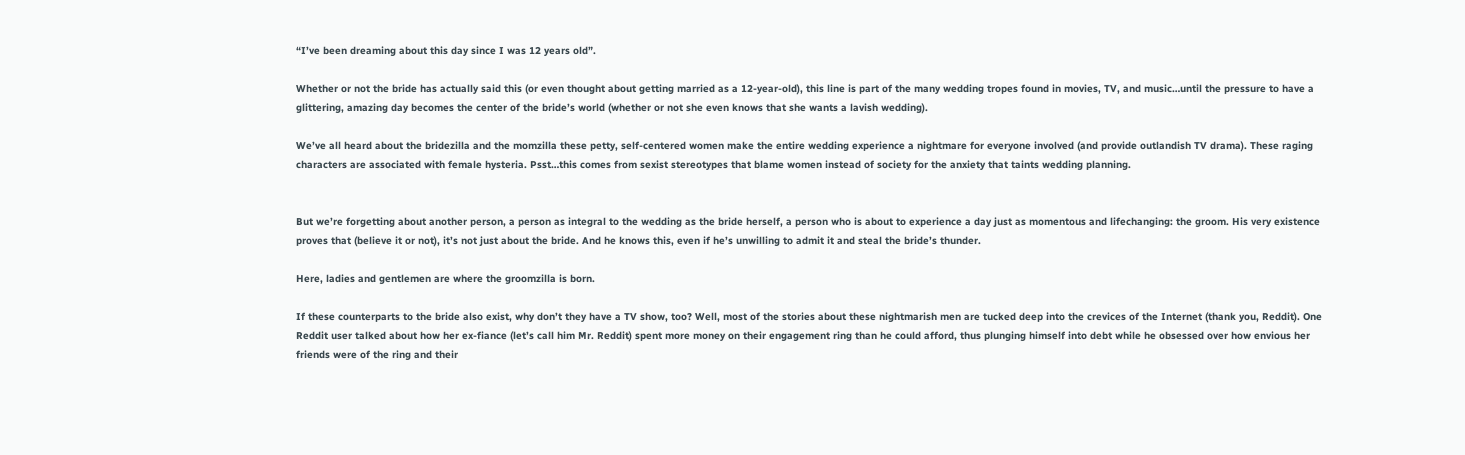“I’ve been dreaming about this day since I was 12 years old”.

Whether or not the bride has actually said this (or even thought about getting married as a 12-year-old), this line is part of the many wedding tropes found in movies, TV, and music…until the pressure to have a glittering, amazing day becomes the center of the bride’s world (whether or not she even knows that she wants a lavish wedding).

We’ve all heard about the bridezilla and the momzilla these petty, self-centered women make the entire wedding experience a nightmare for everyone involved (and provide outlandish TV drama). These raging characters are associated with female hysteria. Psst…this comes from sexist stereotypes that blame women instead of society for the anxiety that taints wedding planning.


But we’re forgetting about another person, a person as integral to the wedding as the bride herself, a person who is about to experience a day just as momentous and lifechanging: the groom. His very existence proves that (believe it or not), it’s not just about the bride. And he knows this, even if he’s unwilling to admit it and steal the bride’s thunder.

Here, ladies and gentlemen are where the groomzilla is born.

If these counterparts to the bride also exist, why don’t they have a TV show, too? Well, most of the stories about these nightmarish men are tucked deep into the crevices of the Internet (thank you, Reddit). One Reddit user talked about how her ex-fiance (let’s call him Mr. Reddit) spent more money on their engagement ring than he could afford, thus plunging himself into debt while he obsessed over how envious her friends were of the ring and their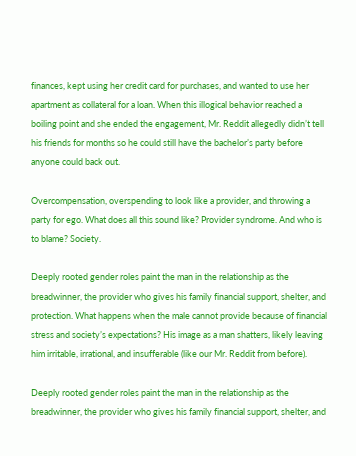finances, kept using her credit card for purchases, and wanted to use her apartment as collateral for a loan. When this illogical behavior reached a boiling point and she ended the engagement, Mr. Reddit allegedly didn’t tell his friends for months so he could still have the bachelor’s party before anyone could back out.

Overcompensation, overspending to look like a provider, and throwing a party for ego. What does all this sound like? Provider syndrome. And who is to blame? Society.

Deeply rooted gender roles paint the man in the relationship as the breadwinner, the provider who gives his family financial support, shelter, and protection. What happens when the male cannot provide because of financial stress and society’s expectations? His image as a man shatters, likely leaving him irritable, irrational, and insufferable (like our Mr. Reddit from before).

Deeply rooted gender roles paint the man in the relationship as the breadwinner, the provider who gives his family financial support, shelter, and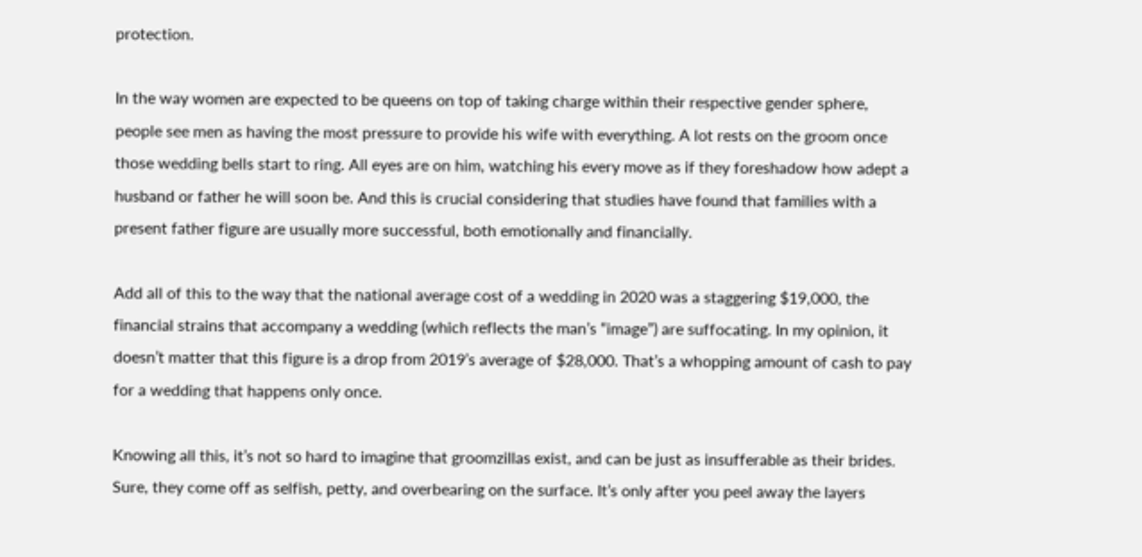protection.

In the way women are expected to be queens on top of taking charge within their respective gender sphere, people see men as having the most pressure to provide his wife with everything. A lot rests on the groom once those wedding bells start to ring. All eyes are on him, watching his every move as if they foreshadow how adept a husband or father he will soon be. And this is crucial considering that studies have found that families with a present father figure are usually more successful, both emotionally and financially.

Add all of this to the way that the national average cost of a wedding in 2020 was a staggering $19,000, the financial strains that accompany a wedding (which reflects the man’s “image”) are suffocating. In my opinion, it doesn’t matter that this figure is a drop from 2019’s average of $28,000. That’s a whopping amount of cash to pay for a wedding that happens only once.

Knowing all this, it’s not so hard to imagine that groomzillas exist, and can be just as insufferable as their brides. Sure, they come off as selfish, petty, and overbearing on the surface. It’s only after you peel away the layers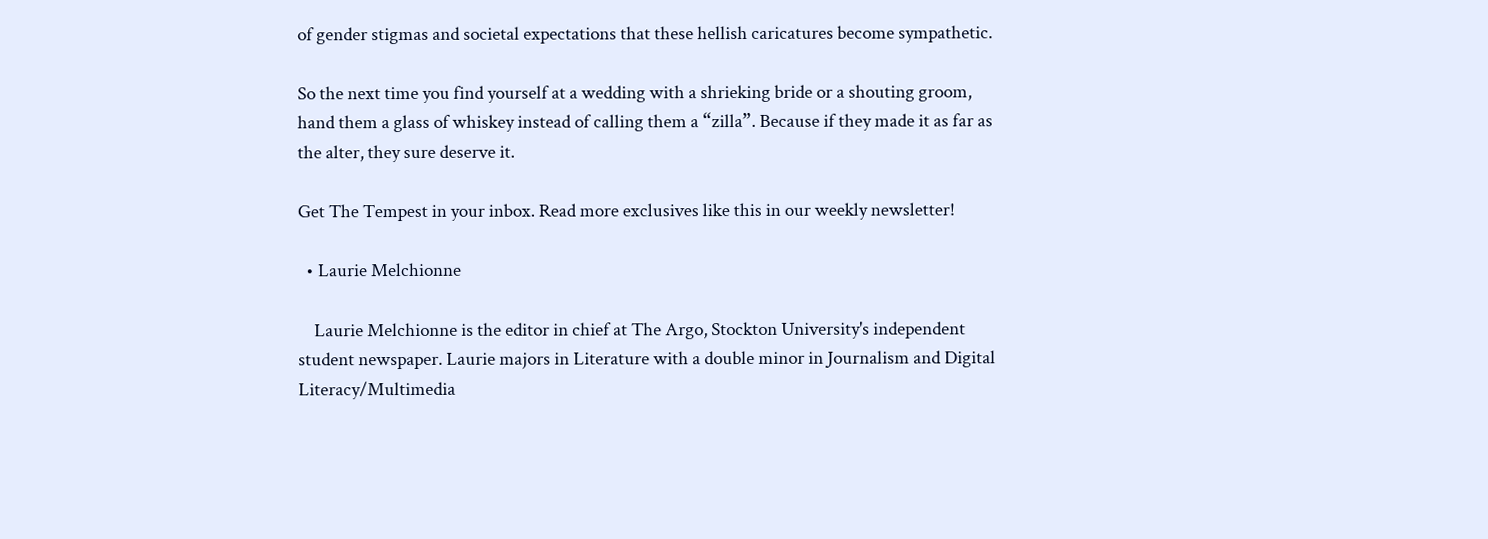of gender stigmas and societal expectations that these hellish caricatures become sympathetic.

So the next time you find yourself at a wedding with a shrieking bride or a shouting groom, hand them a glass of whiskey instead of calling them a “zilla”. Because if they made it as far as the alter, they sure deserve it.

Get The Tempest in your inbox. Read more exclusives like this in our weekly newsletter!

  • Laurie Melchionne

    Laurie Melchionne is the editor in chief at The Argo, Stockton University's independent student newspaper. Laurie majors in Literature with a double minor in Journalism and Digital Literacy/Multimedia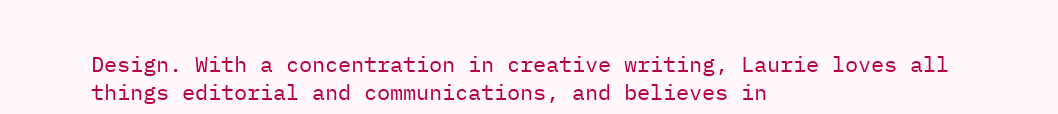Design. With a concentration in creative writing, Laurie loves all things editorial and communications, and believes in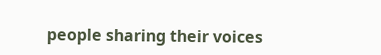people sharing their voices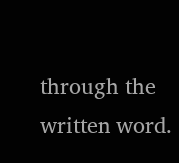through the written word.